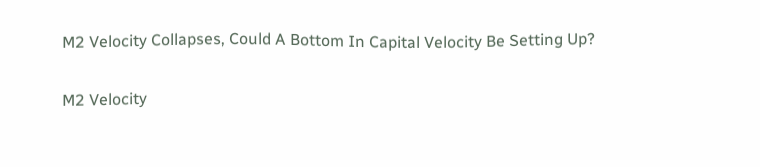M2 Velocity Collapses, Could A Bottom In Capital Velocity Be Setting Up?

M2 Velocity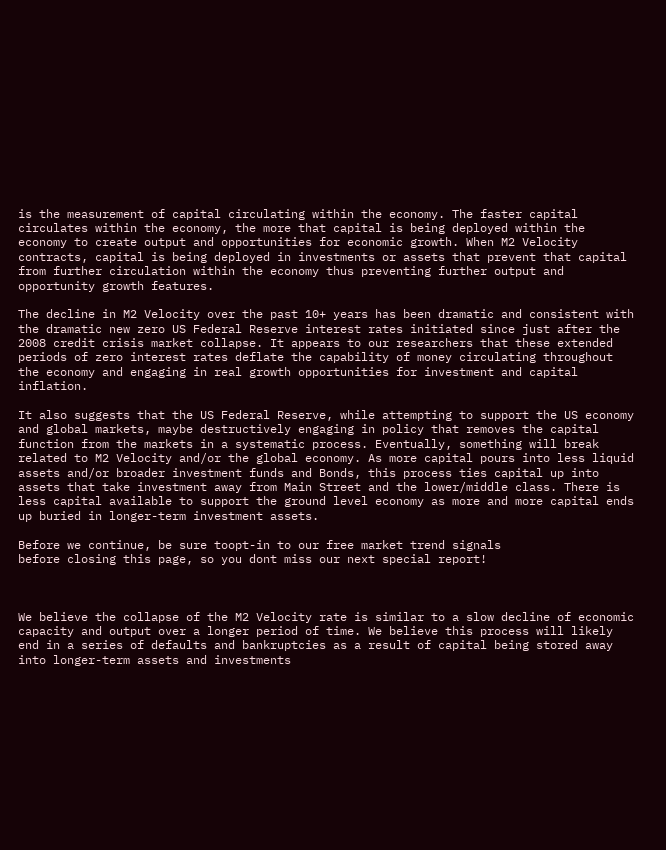is the measurement of capital circulating within the economy. The faster capital circulates within the economy, the more that capital is being deployed within the economy to create output and opportunities for economic growth. When M2 Velocity contracts, capital is being deployed in investments or assets that prevent that capital from further circulation within the economy thus preventing further output and opportunity growth features.

The decline in M2 Velocity over the past 10+ years has been dramatic and consistent with the dramatic new zero US Federal Reserve interest rates initiated since just after the 2008 credit crisis market collapse. It appears to our researchers that these extended periods of zero interest rates deflate the capability of money circulating throughout the economy and engaging in real growth opportunities for investment and capital inflation.

It also suggests that the US Federal Reserve, while attempting to support the US economy and global markets, maybe destructively engaging in policy that removes the capital function from the markets in a systematic process. Eventually, something will break related to M2 Velocity and/or the global economy. As more capital pours into less liquid assets and/or broader investment funds and Bonds, this process ties capital up into assets that take investment away from Main Street and the lower/middle class. There is less capital available to support the ground level economy as more and more capital ends up buried in longer-term investment assets.

Before we continue, be sure toopt-in to our free market trend signals
before closing this page, so you dont miss our next special report!



We believe the collapse of the M2 Velocity rate is similar to a slow decline of economic capacity and output over a longer period of time. We believe this process will likely end in a series of defaults and bankruptcies as a result of capital being stored away into longer-term assets and investments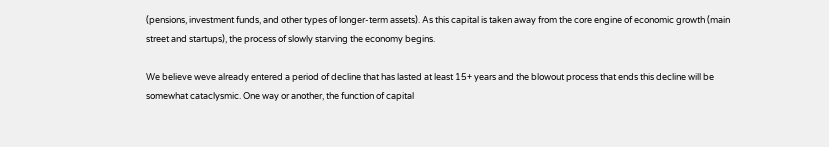(pensions, investment funds, and other types of longer-term assets). As this capital is taken away from the core engine of economic growth (main street and startups), the process of slowly starving the economy begins.

We believe weve already entered a period of decline that has lasted at least 15+ years and the blowout process that ends this decline will be somewhat cataclysmic. One way or another, the function of capital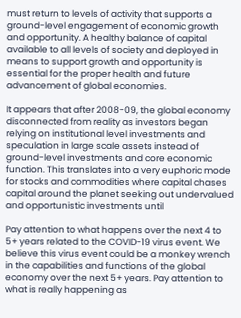must return to levels of activity that supports a ground-level engagement of economic growth and opportunity. A healthy balance of capital available to all levels of society and deployed in means to support growth and opportunity is essential for the proper health and future advancement of global economies.

It appears that after 2008-09, the global economy disconnected from reality as investors began relying on institutional level investments and speculation in large scale assets instead of ground-level investments and core economic function. This translates into a very euphoric mode for stocks and commodities where capital chases capital around the planet seeking out undervalued and opportunistic investments until

Pay attention to what happens over the next 4 to 5+ years related to the COVID-19 virus event. We believe this virus event could be a monkey wrench in the capabilities and functions of the global economy over the next 5+ years. Pay attention to what is really happening as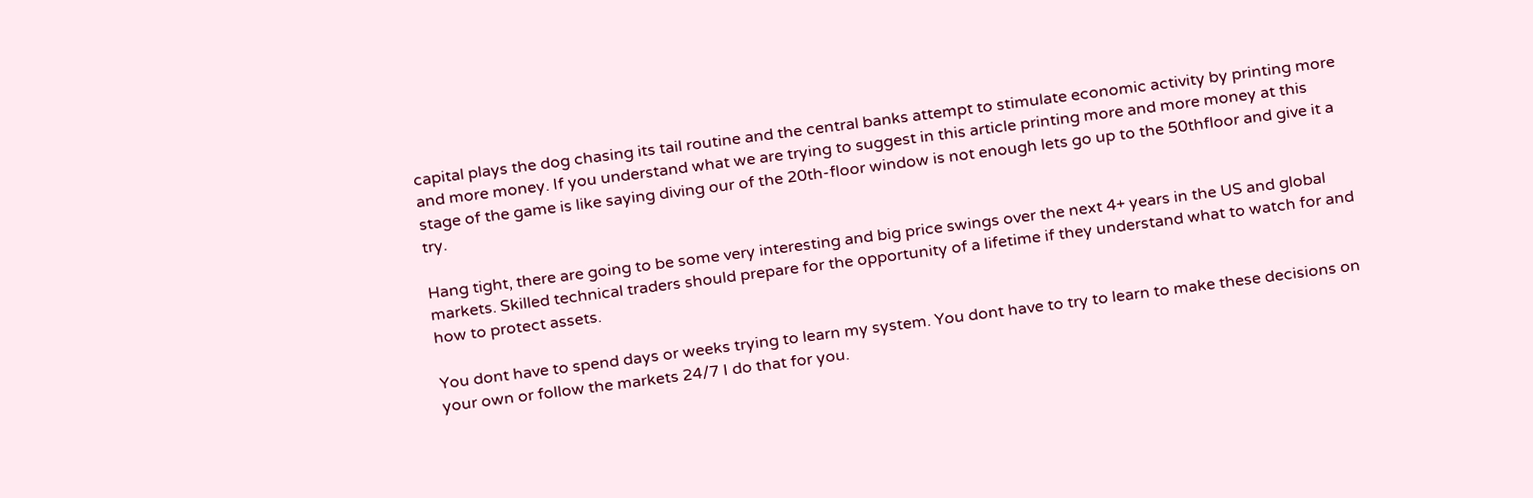capital plays the dog chasing its tail routine and the central banks attempt to stimulate economic activity by printing more and more money. If you understand what we are trying to suggest in this article printing more and more money at this stage of the game is like saying diving our of the 20th-floor window is not enough lets go up to the 50thfloor and give it a try.

Hang tight, there are going to be some very interesting and big price swings over the next 4+ years in the US and global markets. Skilled technical traders should prepare for the opportunity of a lifetime if they understand what to watch for and how to protect assets.

You dont have to spend days or weeks trying to learn my system. You dont have to try to learn to make these decisions on your own or follow the markets 24/7 I do that for you.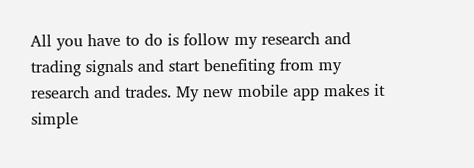All you have to do is follow my research and trading signals and start benefiting from my research and trades. My new mobile app makes it simple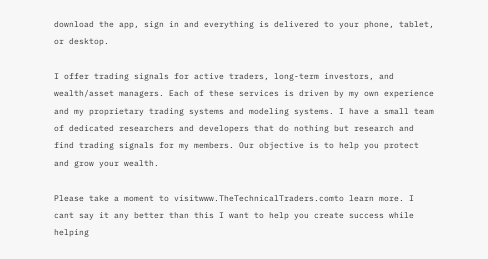download the app, sign in and everything is delivered to your phone, tablet, or desktop.

I offer trading signals for active traders, long-term investors, and wealth/asset managers. Each of these services is driven by my own experience and my proprietary trading systems and modeling systems. I have a small team of dedicated researchers and developers that do nothing but research and find trading signals for my members. Our objective is to help you protect and grow your wealth.

Please take a moment to visitwww.TheTechnicalTraders.comto learn more. I cant say it any better than this I want to help you create success while helping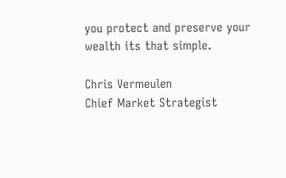you protect and preserve your wealth its that simple.

Chris Vermeulen
Chief Market Strategist